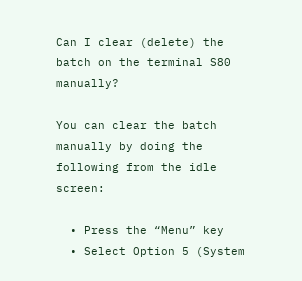Can I clear (delete) the batch on the terminal S80 manually?

You can clear the batch manually by doing the following from the idle screen:

  • Press the “Menu” key
  • Select Option 5 (System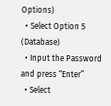Options)
  • Select Option 5 (Database)
  • Input the Password and press “Enter”
  • Select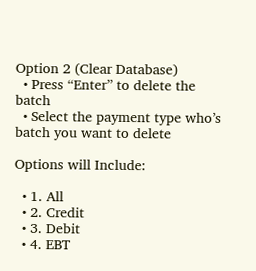Option 2 (Clear Database)
  • Press “Enter” to delete the batch
  • Select the payment type who’s batch you want to delete

Options will Include:

  • 1. All
  • 2. Credit
  • 3. Debit
  • 4. EBT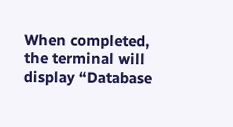When completed, the terminal will display “Database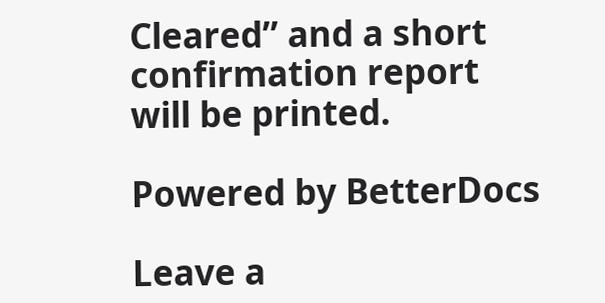Cleared” and a short confirmation report will be printed.

Powered by BetterDocs

Leave a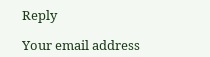Reply

Your email address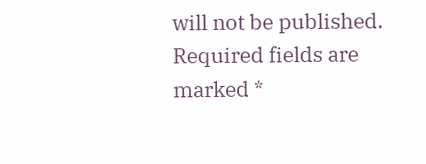will not be published. Required fields are marked *